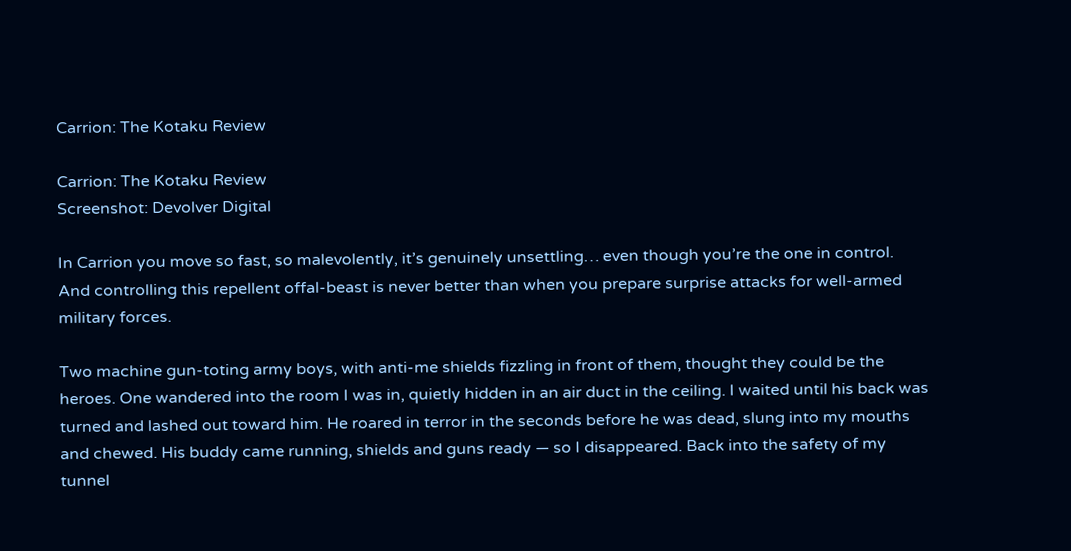Carrion: The Kotaku Review

Carrion: The Kotaku Review
Screenshot: Devolver Digital

In Carrion you move so fast, so malevolently, it’s genuinely unsettling… even though you’re the one in control. And controlling this repellent offal-beast is never better than when you prepare surprise attacks for well-armed military forces.

Two machine gun-toting army boys, with anti-me shields fizzling in front of them, thought they could be the heroes. One wandered into the room I was in, quietly hidden in an air duct in the ceiling. I waited until his back was turned and lashed out toward him. He roared in terror in the seconds before he was dead, slung into my mouths and chewed. His buddy came running, shields and guns ready — so I disappeared. Back into the safety of my tunnel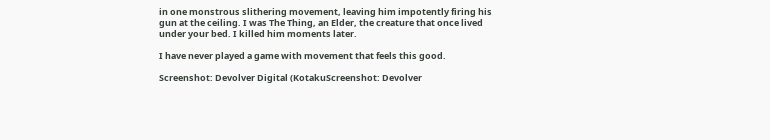in one monstrous slithering movement, leaving him impotently firing his gun at the ceiling. I was The Thing, an Elder, the creature that once lived under your bed. I killed him moments later.

I have never played a game with movement that feels this good.

Screenshot: Devolver Digital (KotakuScreenshot: Devolver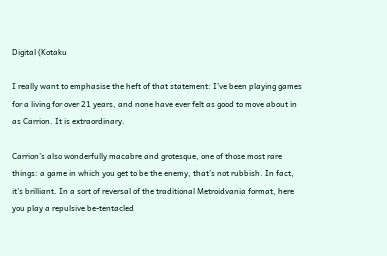Digital (Kotaku

I really want to emphasise the heft of that statement: I’ve been playing games for a living for over 21 years, and none have ever felt as good to move about in as Carrion. It is extraordinary.

Carrion’s also wonderfully macabre and grotesque, one of those most rare things: a game in which you get to be the enemy, that’s not rubbish. In fact, it’s brilliant. In a sort of reversal of the traditional Metroidvania format, here you play a repulsive be-tentacled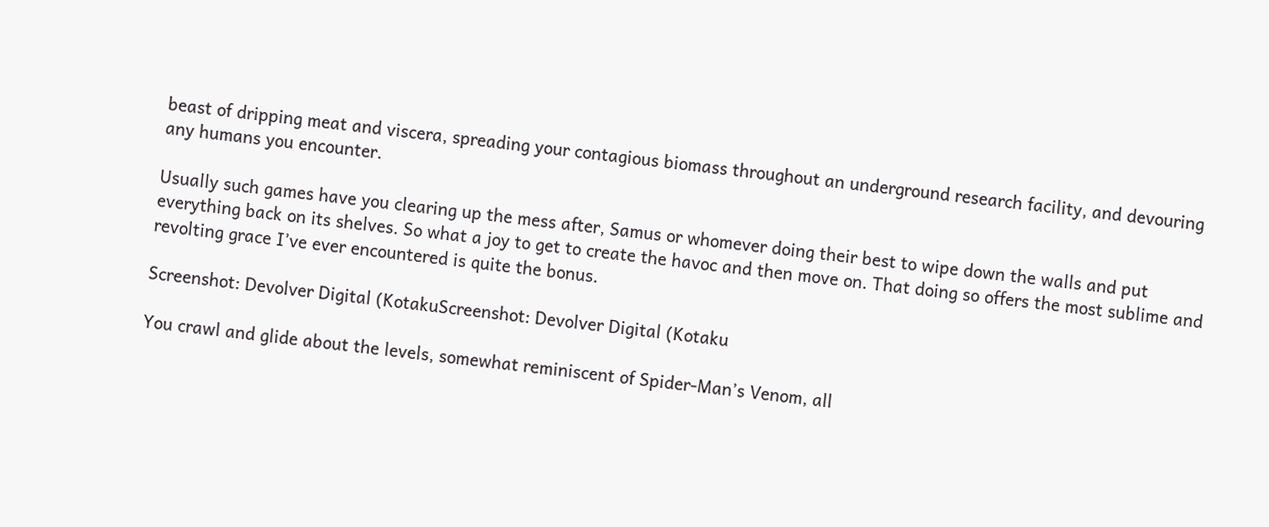beast of dripping meat and viscera, spreading your contagious biomass throughout an underground research facility, and devouring any humans you encounter.

Usually such games have you clearing up the mess after, Samus or whomever doing their best to wipe down the walls and put everything back on its shelves. So what a joy to get to create the havoc and then move on. That doing so offers the most sublime and revolting grace I’ve ever encountered is quite the bonus.

Screenshot: Devolver Digital (KotakuScreenshot: Devolver Digital (Kotaku

You crawl and glide about the levels, somewhat reminiscent of Spider-Man’s Venom, all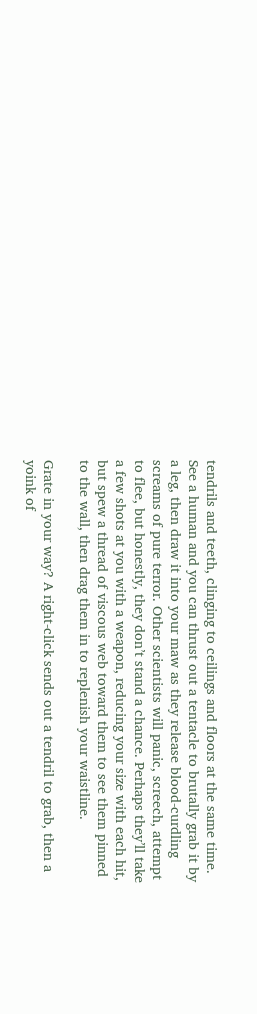tendrils and teeth, clinging to ceilings and floors at the same time. See a human and you can thrust out a tentacle to brutally grab it by a leg, then draw it into your maw as they release blood-curdling screams of pure terror. Other scientists will panic, screech, attempt to flee, but honestly, they don’t stand a chance. Perhaps they’ll take a few shots at you with a weapon, reducing your size with each hit, but spew a thread of viscous web toward them to see them pinned to the wall, then drag them in to replenish your waistline.

Grate in your way? A right-click sends out a tendril to grab, then a yoink of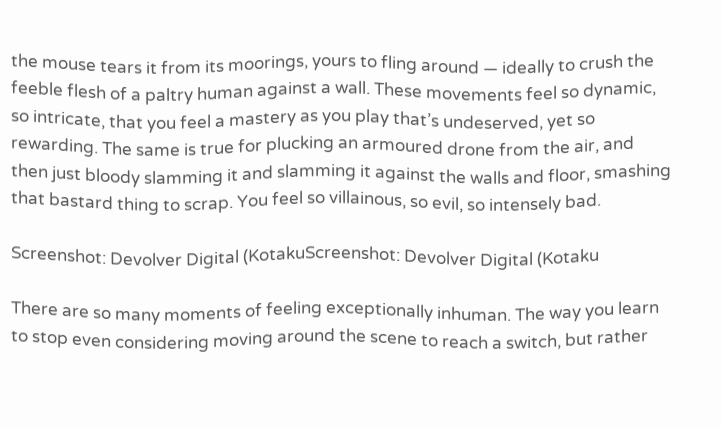the mouse tears it from its moorings, yours to fling around — ideally to crush the feeble flesh of a paltry human against a wall. These movements feel so dynamic, so intricate, that you feel a mastery as you play that’s undeserved, yet so rewarding. The same is true for plucking an armoured drone from the air, and then just bloody slamming it and slamming it against the walls and floor, smashing that bastard thing to scrap. You feel so villainous, so evil, so intensely bad.

Screenshot: Devolver Digital (KotakuScreenshot: Devolver Digital (Kotaku

There are so many moments of feeling exceptionally inhuman. The way you learn to stop even considering moving around the scene to reach a switch, but rather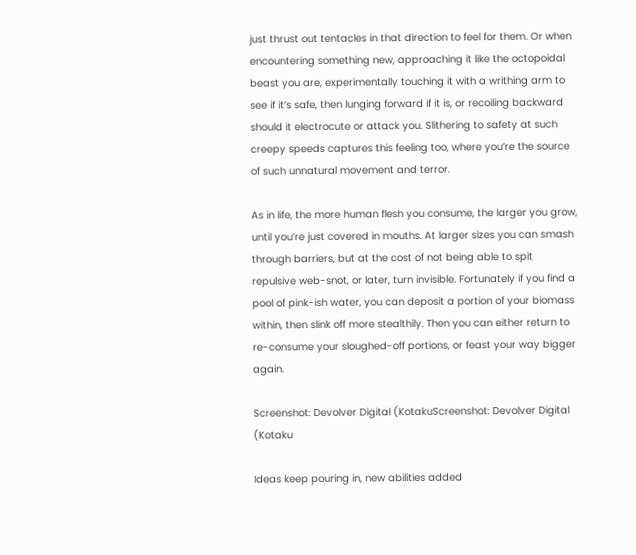just thrust out tentacles in that direction to feel for them. Or when encountering something new, approaching it like the octopoidal beast you are, experimentally touching it with a writhing arm to see if it’s safe, then lunging forward if it is, or recoiling backward should it electrocute or attack you. Slithering to safety at such creepy speeds captures this feeling too, where you’re the source of such unnatural movement and terror.

As in life, the more human flesh you consume, the larger you grow, until you’re just covered in mouths. At larger sizes you can smash through barriers, but at the cost of not being able to spit repulsive web-snot, or later, turn invisible. Fortunately if you find a pool of pink-ish water, you can deposit a portion of your biomass within, then slink off more stealthily. Then you can either return to re-consume your sloughed-off portions, or feast your way bigger again.

Screenshot: Devolver Digital (KotakuScreenshot: Devolver Digital (Kotaku

Ideas keep pouring in, new abilities added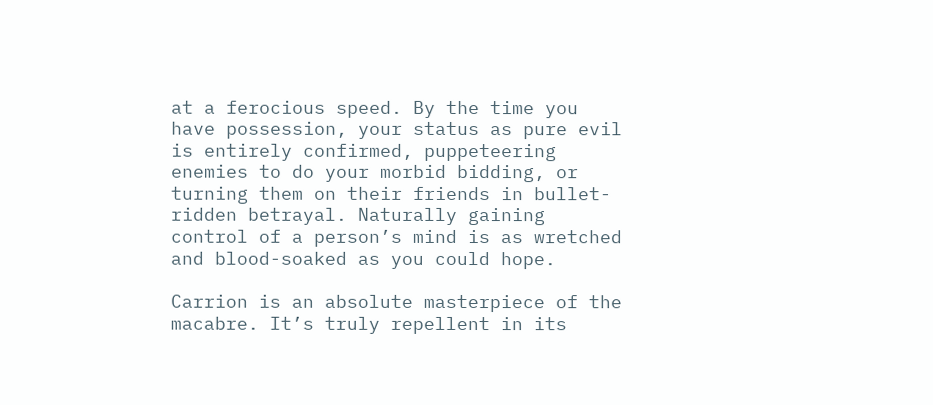at a ferocious speed. By the time you have possession, your status as pure evil is entirely confirmed, puppeteering enemies to do your morbid bidding, or turning them on their friends in bullet-ridden betrayal. Naturally gaining control of a person’s mind is as wretched and blood-soaked as you could hope.

Carrion is an absolute masterpiece of the macabre. It’s truly repellent in its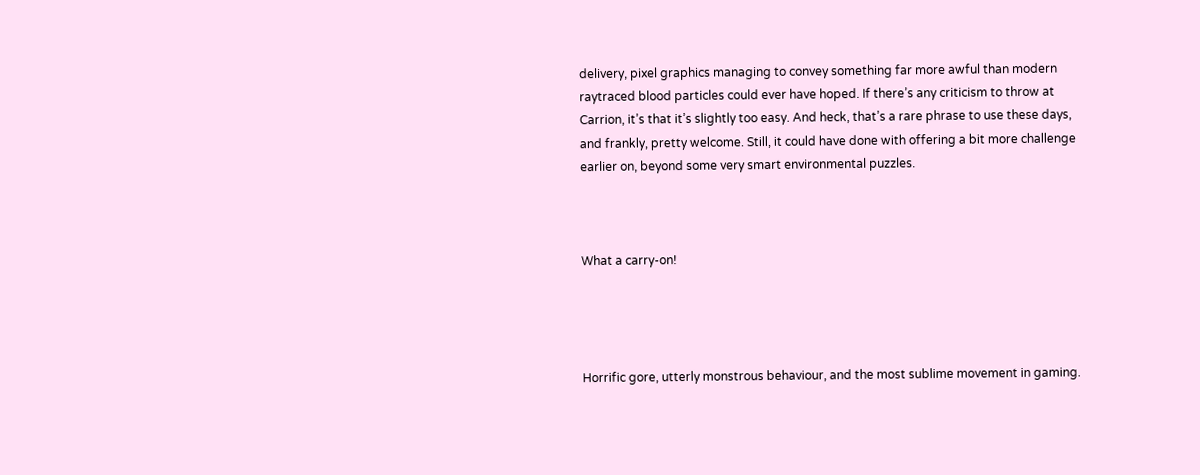delivery, pixel graphics managing to convey something far more awful than modern raytraced blood particles could ever have hoped. If there’s any criticism to throw at Carrion, it’s that it’s slightly too easy. And heck, that’s a rare phrase to use these days, and frankly, pretty welcome. Still, it could have done with offering a bit more challenge earlier on, beyond some very smart environmental puzzles.



What a carry-on!




Horrific gore, utterly monstrous behaviour, and the most sublime movement in gaming.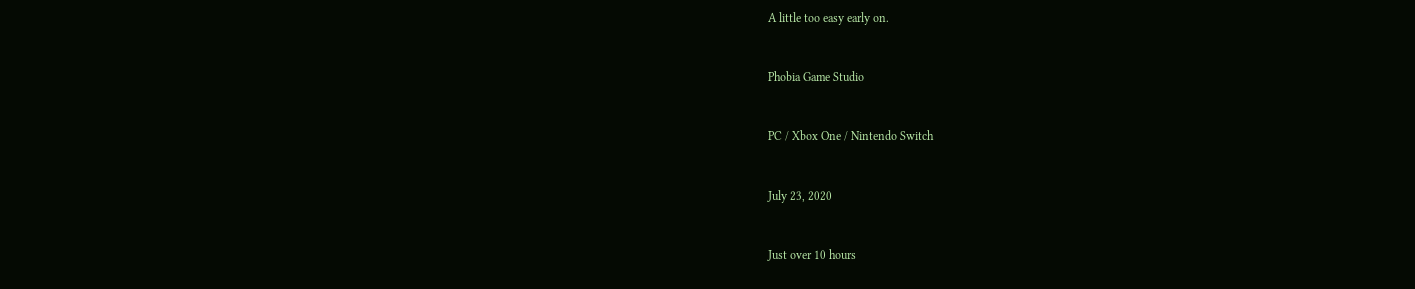A little too easy early on.


Phobia Game Studio


PC / Xbox One / Nintendo Switch


July 23, 2020


Just over 10 hours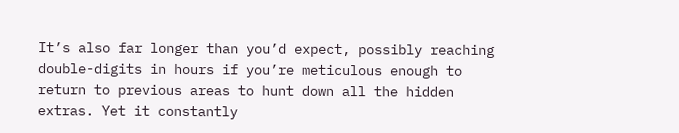It’s also far longer than you’d expect, possibly reaching double-digits in hours if you’re meticulous enough to return to previous areas to hunt down all the hidden extras. Yet it constantly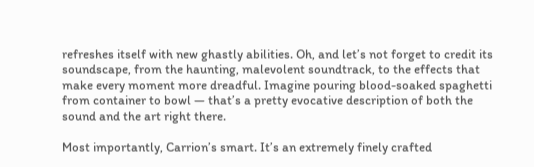refreshes itself with new ghastly abilities. Oh, and let’s not forget to credit its soundscape, from the haunting, malevolent soundtrack, to the effects that make every moment more dreadful. Imagine pouring blood-soaked spaghetti from container to bowl — that’s a pretty evocative description of both the sound and the art right there.

Most importantly, Carrion’s smart. It’s an extremely finely crafted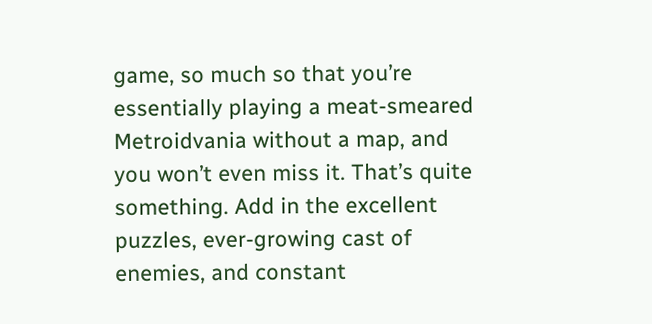game, so much so that you’re essentially playing a meat-smeared Metroidvania without a map, and you won’t even miss it. That’s quite something. Add in the excellent puzzles, ever-growing cast of enemies, and constant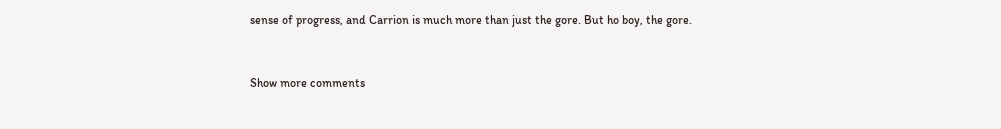sense of progress, and Carrion is much more than just the gore. But ho boy, the gore.


Show more comments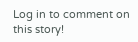Log in to comment on this story!